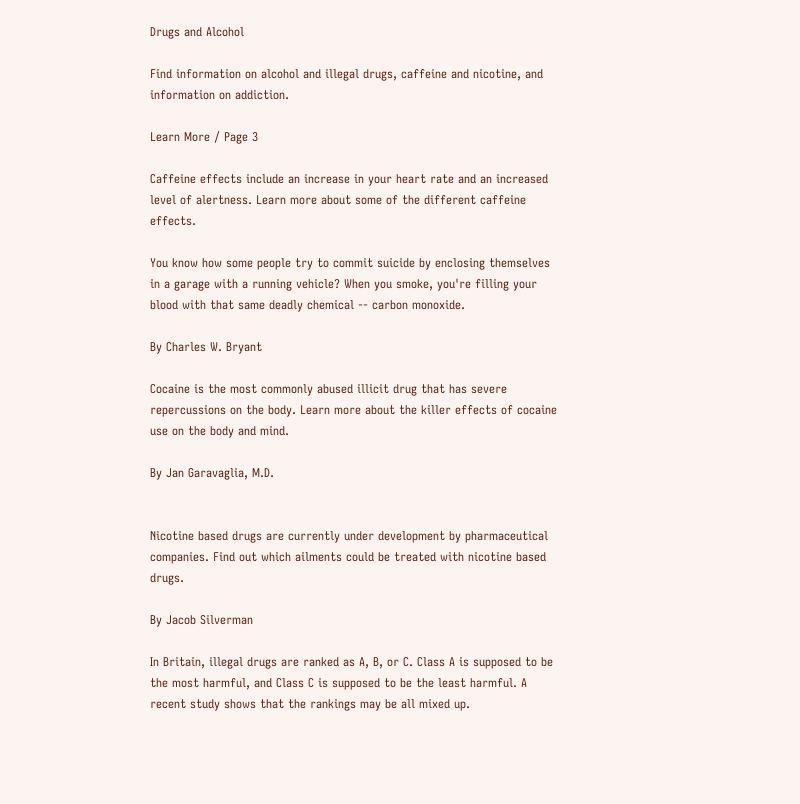Drugs and Alcohol

Find information on alcohol and illegal drugs, caffeine and nicotine, and information on addiction.

Learn More / Page 3

Caffeine effects include an increase in your heart rate and an increased level of alertness. Learn more about some of the different caffeine effects.

You know how some people try to commit suicide by enclosing themselves in a garage with a running vehicle? When you smoke, you're filling your blood with that same deadly chemical -- carbon monoxide.

By Charles W. Bryant

Cocaine is the most commonly abused illicit drug that has severe repercussions on the body. Learn more about the killer effects of cocaine use on the body and mind.

By Jan Garavaglia, M.D.


Nicotine based drugs are currently under development by pharmaceutical companies. Find out which ailments could be treated with nicotine based drugs.

By Jacob Silverman

In Britain, illegal drugs are ranked as A, B, or C. Class A is supposed to be the most harmful, and Class C is supposed to be the least harmful. A recent study shows that the rankings may be all mixed up.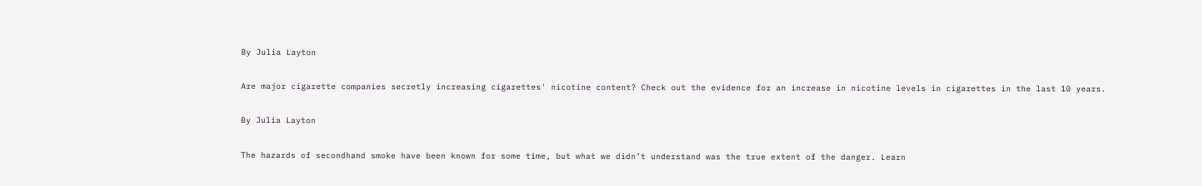By Julia Layton

Are major cigarette companies secretly increasing cigarettes' nicotine content? Check out the evidence for an increase in nicotine levels in cigarettes in the last 10 years.

By Julia Layton

The hazards of secondhand smoke have been known for some time, but what we didn’t understand was the true extent of the danger. Learn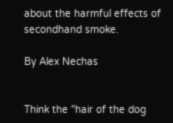about the harmful effects of secondhand smoke.

By Alex Nechas


Think the "hair of the dog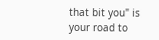that bit you" is your road to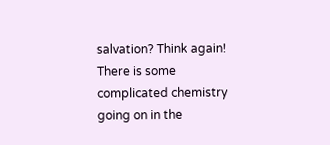salvation? Think again! There is some complicated chemistry going on in the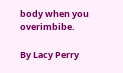body when you overimbibe.

By Lacy Perry